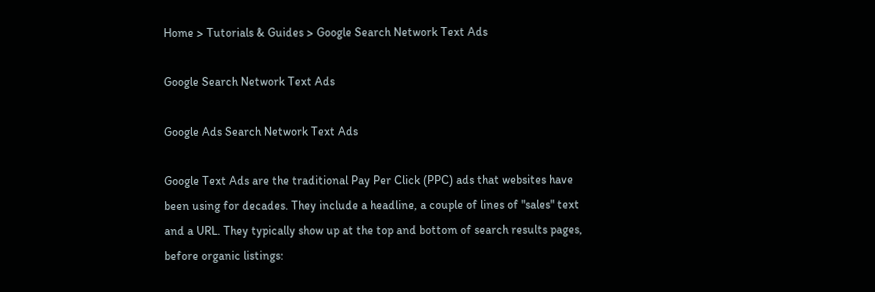Home > Tutorials & Guides > Google Search Network Text Ads

Google Search Network Text Ads

Google Ads Search Network Text Ads

Google Text Ads are the traditional Pay Per Click (PPC) ads that websites have been using for decades. They include a headline, a couple of lines of "sales" text and a URL. They typically show up at the top and bottom of search results pages, before organic listings: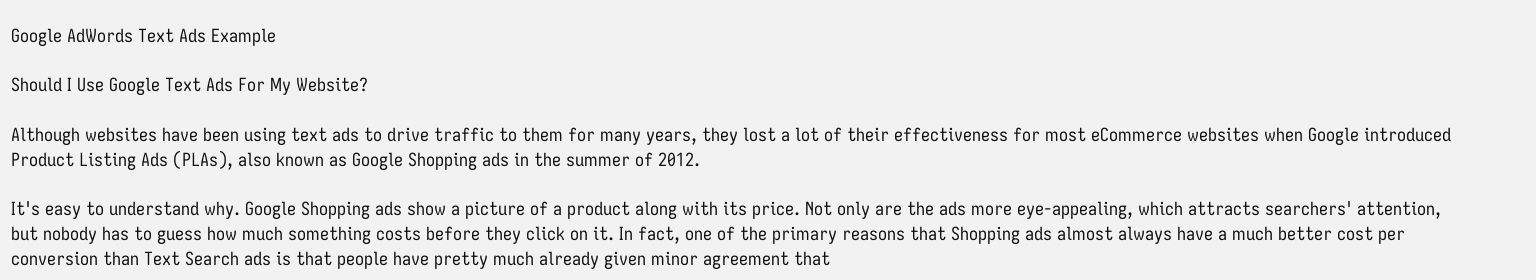Google AdWords Text Ads Example

Should I Use Google Text Ads For My Website?

Although websites have been using text ads to drive traffic to them for many years, they lost a lot of their effectiveness for most eCommerce websites when Google introduced Product Listing Ads (PLAs), also known as Google Shopping ads in the summer of 2012.

It's easy to understand why. Google Shopping ads show a picture of a product along with its price. Not only are the ads more eye-appealing, which attracts searchers' attention, but nobody has to guess how much something costs before they click on it. In fact, one of the primary reasons that Shopping ads almost always have a much better cost per conversion than Text Search ads is that people have pretty much already given minor agreement that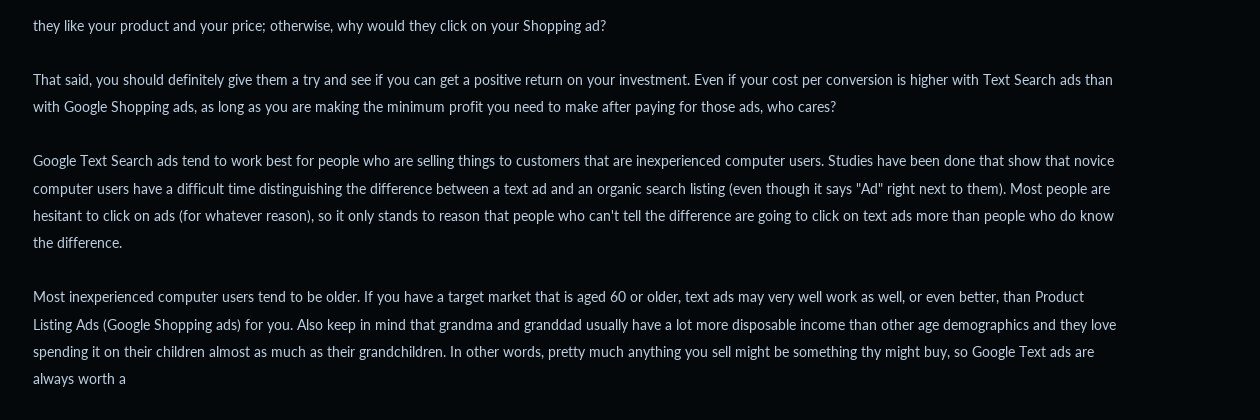they like your product and your price; otherwise, why would they click on your Shopping ad?

That said, you should definitely give them a try and see if you can get a positive return on your investment. Even if your cost per conversion is higher with Text Search ads than with Google Shopping ads, as long as you are making the minimum profit you need to make after paying for those ads, who cares?

Google Text Search ads tend to work best for people who are selling things to customers that are inexperienced computer users. Studies have been done that show that novice computer users have a difficult time distinguishing the difference between a text ad and an organic search listing (even though it says "Ad" right next to them). Most people are hesitant to click on ads (for whatever reason), so it only stands to reason that people who can't tell the difference are going to click on text ads more than people who do know the difference.

Most inexperienced computer users tend to be older. If you have a target market that is aged 60 or older, text ads may very well work as well, or even better, than Product Listing Ads (Google Shopping ads) for you. Also keep in mind that grandma and granddad usually have a lot more disposable income than other age demographics and they love spending it on their children almost as much as their grandchildren. In other words, pretty much anything you sell might be something thy might buy, so Google Text ads are always worth a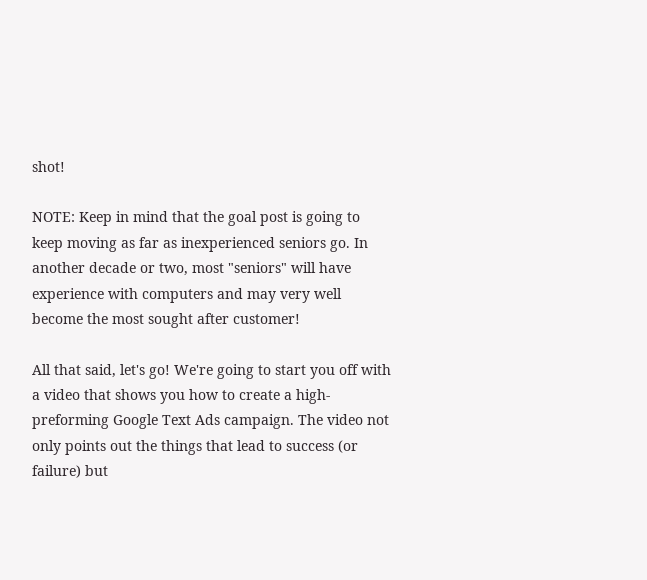shot!

NOTE: Keep in mind that the goal post is going to keep moving as far as inexperienced seniors go. In another decade or two, most "seniors" will have experience with computers and may very well become the most sought after customer!

All that said, let's go! We're going to start you off with a video that shows you how to create a high-preforming Google Text Ads campaign. The video not only points out the things that lead to success (or failure) but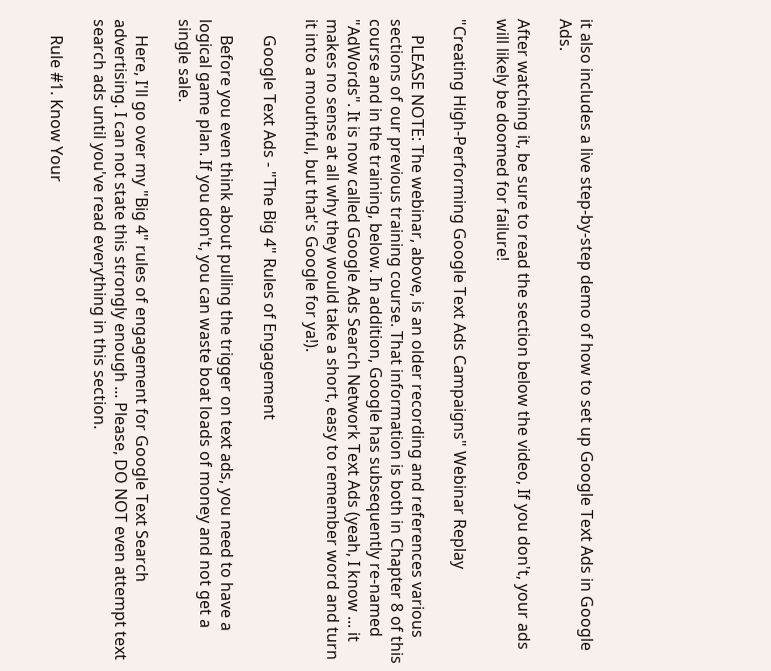it also includes a live step-by-step demo of how to set up Google Text Ads in Google Ads.

After watching it, be sure to read the section below the video, If you don't, your ads will likely be doomed for failure!

"Creating High-Performing Google Text Ads Campaigns" Webinar Replay

    PLEASE NOTE: The webinar, above, is an older recording and references various sections of our previous training course. That information is both in Chapter 8 of this course and in the training, below. In addition, Google has subsequently re-named "AdWords". It is now called Google Ads Search Network Text Ads (yeah, I know ... it makes no sense at all why they would take a short, easy to remember word and turn it into a mouthful, but that's Google for ya!).

    Google Text Ads - "The Big 4" Rules of Engagement

    Before you even think about pulling the trigger on text ads, you need to have a logical game plan. If you don't, you can waste boat loads of money and not get a single sale.

    Here, I'll go over my "Big 4" rules of engagement for Google Text Search advertising. I can not state this strongly enough ... Please, DO NOT even attempt text search ads until you've read everything in this section.

    Rule #1. Know Your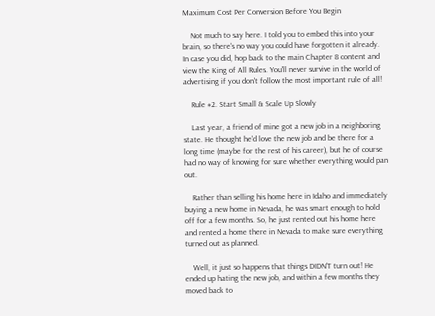Maximum Cost Per Conversion Before You Begin

    Not much to say here. I told you to embed this into your brain, so there's no way you could have forgotten it already. In case you did, hop back to the main Chapter 8 content and view the King of All Rules. You'll never survive in the world of advertising if you don't follow the most important rule of all!

    Rule #2. Start Small & Scale Up Slowly

    Last year, a friend of mine got a new job in a neighboring state. He thought he'd love the new job and be there for a long time (maybe for the rest of his career), but he of course had no way of knowing for sure whether everything would pan out.

    Rather than selling his home here in Idaho and immediately buying a new home in Nevada, he was smart enough to hold off for a few months. So, he just rented out his home here and rented a home there in Nevada to make sure everything turned out as planned.

    Well, it just so happens that things DIDN'T turn out! He ended up hating the new job, and within a few months they moved back to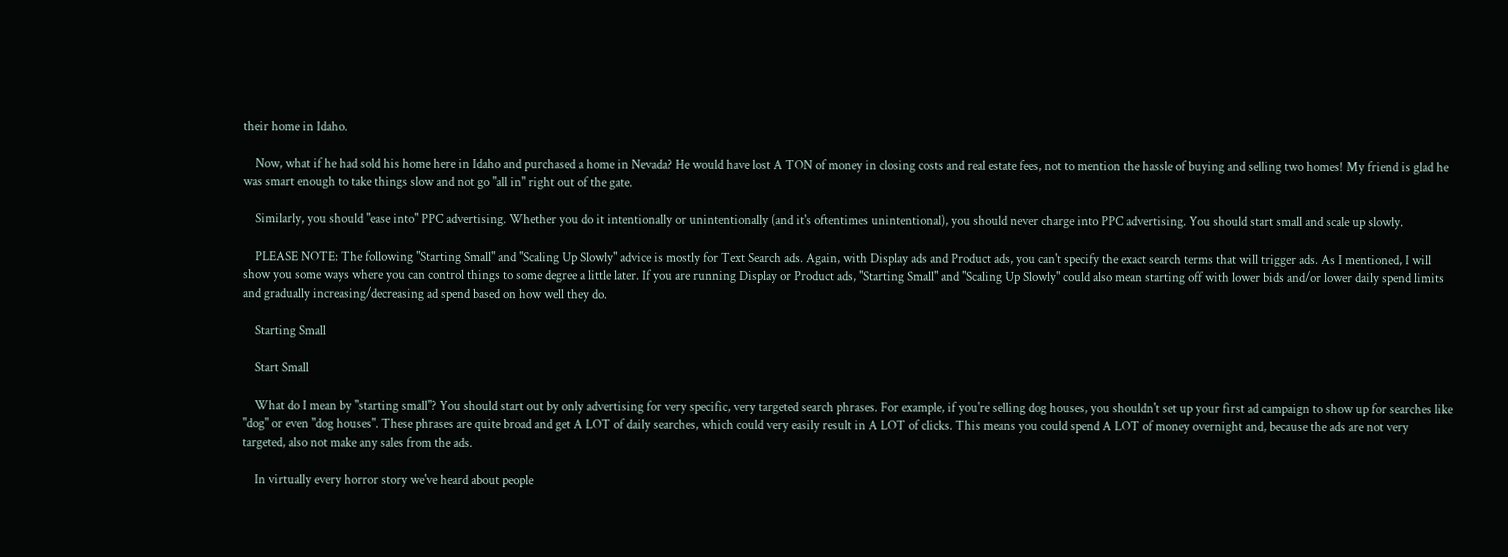their home in Idaho.

    Now, what if he had sold his home here in Idaho and purchased a home in Nevada? He would have lost A TON of money in closing costs and real estate fees, not to mention the hassle of buying and selling two homes! My friend is glad he was smart enough to take things slow and not go "all in" right out of the gate.

    Similarly, you should "ease into" PPC advertising. Whether you do it intentionally or unintentionally (and it's oftentimes unintentional), you should never charge into PPC advertising. You should start small and scale up slowly.

    PLEASE NOTE: The following "Starting Small" and "Scaling Up Slowly" advice is mostly for Text Search ads. Again, with Display ads and Product ads, you can't specify the exact search terms that will trigger ads. As I mentioned, I will show you some ways where you can control things to some degree a little later. If you are running Display or Product ads, "Starting Small" and "Scaling Up Slowly" could also mean starting off with lower bids and/or lower daily spend limits and gradually increasing/decreasing ad spend based on how well they do.

    Starting Small

    Start Small

    What do I mean by "starting small"? You should start out by only advertising for very specific, very targeted search phrases. For example, if you're selling dog houses, you shouldn't set up your first ad campaign to show up for searches like "dog" or even "dog houses". These phrases are quite broad and get A LOT of daily searches, which could very easily result in A LOT of clicks. This means you could spend A LOT of money overnight and, because the ads are not very targeted, also not make any sales from the ads.

    In virtually every horror story we've heard about people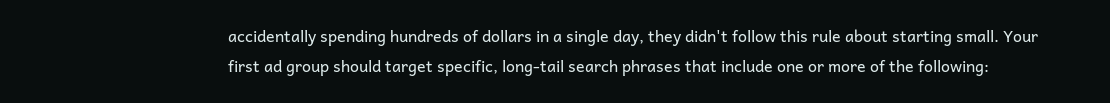accidentally spending hundreds of dollars in a single day, they didn't follow this rule about starting small. Your first ad group should target specific, long-tail search phrases that include one or more of the following: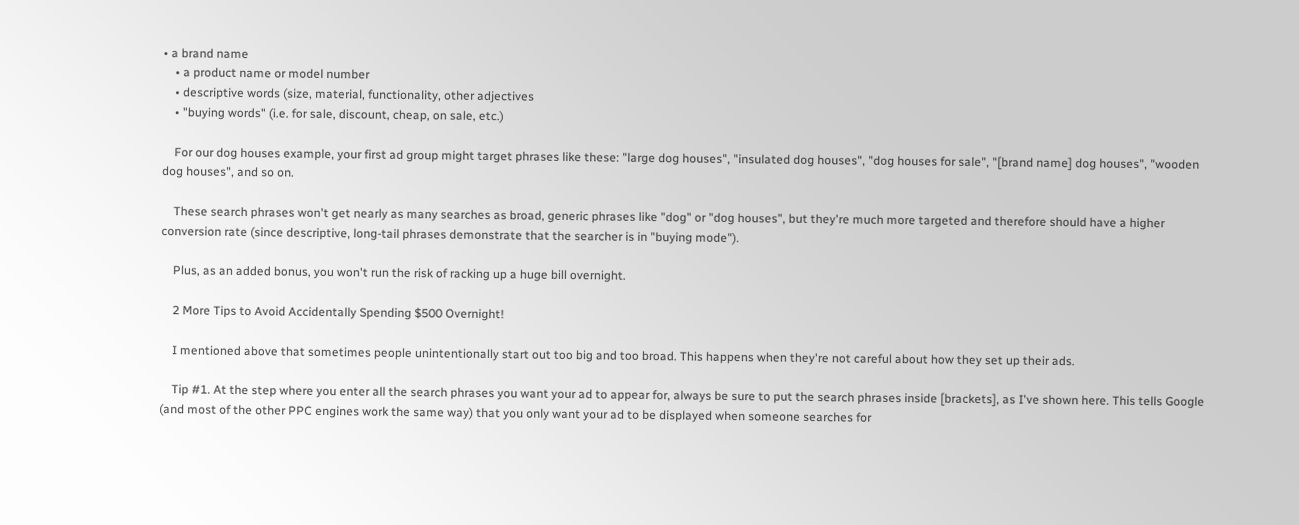• a brand name
    • a product name or model number
    • descriptive words (size, material, functionality, other adjectives
    • "buying words" (i.e. for sale, discount, cheap, on sale, etc.)

    For our dog houses example, your first ad group might target phrases like these: "large dog houses", "insulated dog houses", "dog houses for sale", "[brand name] dog houses", "wooden dog houses", and so on.

    These search phrases won't get nearly as many searches as broad, generic phrases like "dog" or "dog houses", but they're much more targeted and therefore should have a higher conversion rate (since descriptive, long-tail phrases demonstrate that the searcher is in "buying mode").

    Plus, as an added bonus, you won't run the risk of racking up a huge bill overnight.

    2 More Tips to Avoid Accidentally Spending $500 Overnight!

    I mentioned above that sometimes people unintentionally start out too big and too broad. This happens when they're not careful about how they set up their ads.

    Tip #1. At the step where you enter all the search phrases you want your ad to appear for, always be sure to put the search phrases inside [brackets], as I've shown here. This tells Google (and most of the other PPC engines work the same way) that you only want your ad to be displayed when someone searches for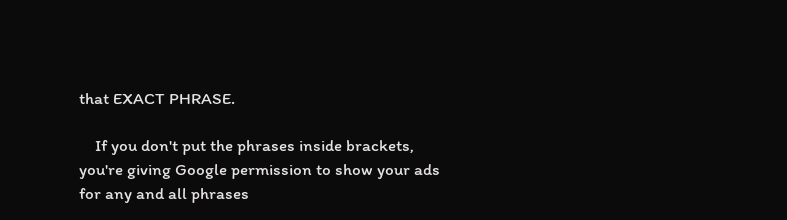that EXACT PHRASE.

    If you don't put the phrases inside brackets, you're giving Google permission to show your ads for any and all phrases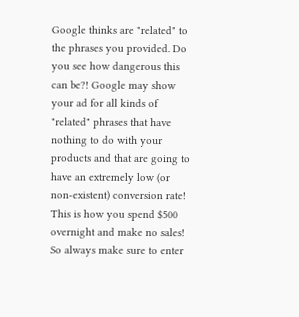Google thinks are "related" to the phrases you provided. Do you see how dangerous this can be?! Google may show your ad for all kinds of "related" phrases that have nothing to do with your products and that are going to have an extremely low (or non-existent) conversion rate! This is how you spend $500 overnight and make no sales! So always make sure to enter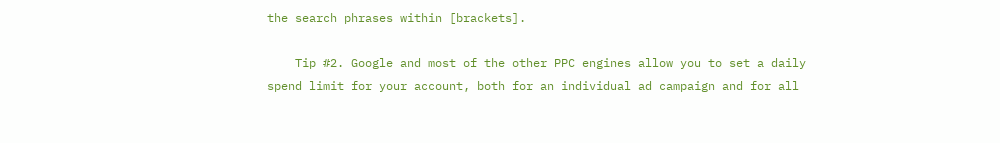the search phrases within [brackets].

    Tip #2. Google and most of the other PPC engines allow you to set a daily spend limit for your account, both for an individual ad campaign and for all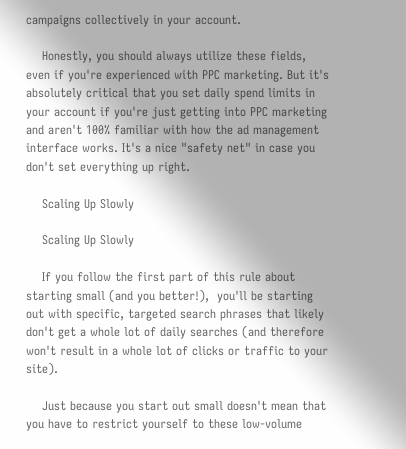campaigns collectively in your account.

    Honestly, you should always utilize these fields, even if you're experienced with PPC marketing. But it's absolutely critical that you set daily spend limits in your account if you're just getting into PPC marketing and aren't 100% familiar with how the ad management interface works. It's a nice "safety net" in case you don't set everything up right.

    Scaling Up Slowly

    Scaling Up Slowly

    If you follow the first part of this rule about starting small (and you better!),  you'll be starting out with specific, targeted search phrases that likely don't get a whole lot of daily searches (and therefore won't result in a whole lot of clicks or traffic to your site).

    Just because you start out small doesn't mean that you have to restrict yourself to these low-volume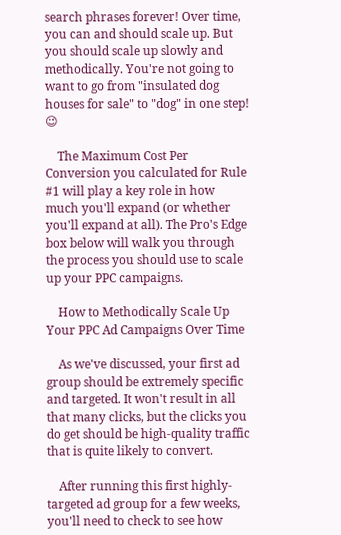search phrases forever! Over time, you can and should scale up. But you should scale up slowly and methodically. You're not going to want to go from "insulated dog houses for sale" to "dog" in one step! 😉

    The Maximum Cost Per Conversion you calculated for Rule #1 will play a key role in how much you'll expand (or whether you'll expand at all). The Pro's Edge box below will walk you through the process you should use to scale up your PPC campaigns.

    How to Methodically Scale Up Your PPC Ad Campaigns Over Time

    As we've discussed, your first ad group should be extremely specific and targeted. It won't result in all that many clicks, but the clicks you do get should be high-quality traffic that is quite likely to convert.

    After running this first highly-targeted ad group for a few weeks, you'll need to check to see how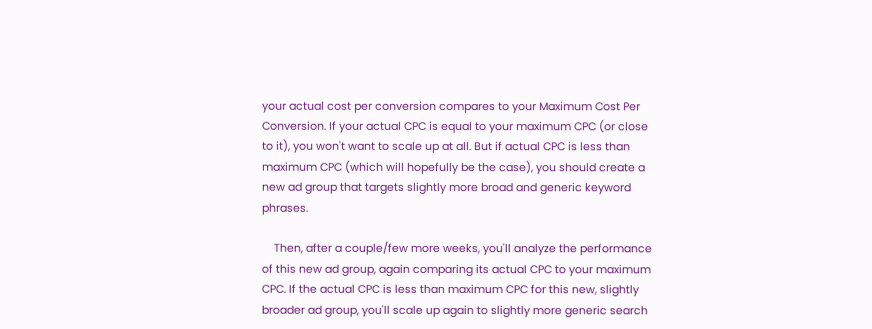your actual cost per conversion compares to your Maximum Cost Per Conversion. If your actual CPC is equal to your maximum CPC (or close to it), you won't want to scale up at all. But if actual CPC is less than maximum CPC (which will hopefully be the case), you should create a new ad group that targets slightly more broad and generic keyword phrases.

    Then, after a couple/few more weeks, you'll analyze the performance of this new ad group, again comparing its actual CPC to your maximum CPC. If the actual CPC is less than maximum CPC for this new, slightly broader ad group, you'll scale up again to slightly more generic search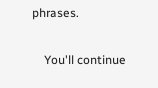phrases.

    You'll continue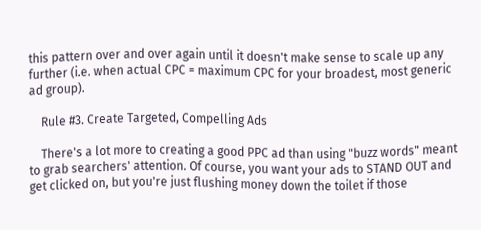this pattern over and over again until it doesn't make sense to scale up any further (i.e. when actual CPC = maximum CPC for your broadest, most generic ad group).

    Rule #3. Create Targeted, Compelling Ads

    There's a lot more to creating a good PPC ad than using "buzz words" meant to grab searchers' attention. Of course, you want your ads to STAND OUT and get clicked on, but you're just flushing money down the toilet if those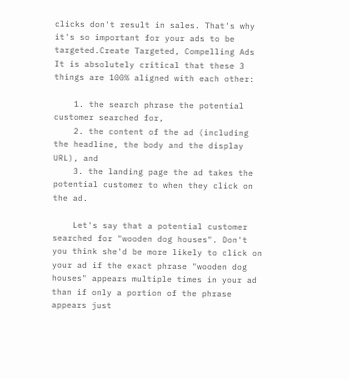clicks don't result in sales. That's why it's so important for your ads to be targeted.Create Targeted, Compelling Ads It is absolutely critical that these 3 things are 100% aligned with each other:

    1. the search phrase the potential customer searched for,
    2. the content of the ad (including the headline, the body and the display URL), and
    3. the landing page the ad takes the potential customer to when they click on the ad.

    Let's say that a potential customer searched for "wooden dog houses". Don't you think she'd be more likely to click on your ad if the exact phrase "wooden dog houses" appears multiple times in your ad than if only a portion of the phrase appears just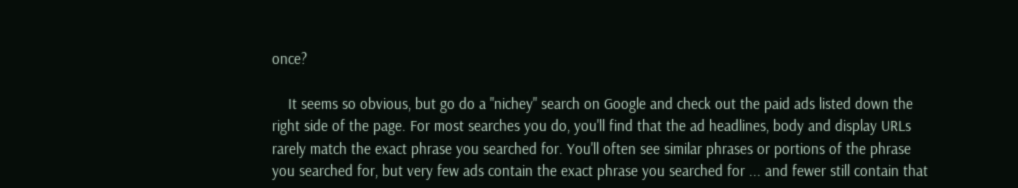once?

    It seems so obvious, but go do a "nichey" search on Google and check out the paid ads listed down the right side of the page. For most searches you do, you'll find that the ad headlines, body and display URLs rarely match the exact phrase you searched for. You'll often see similar phrases or portions of the phrase you searched for, but very few ads contain the exact phrase you searched for ... and fewer still contain that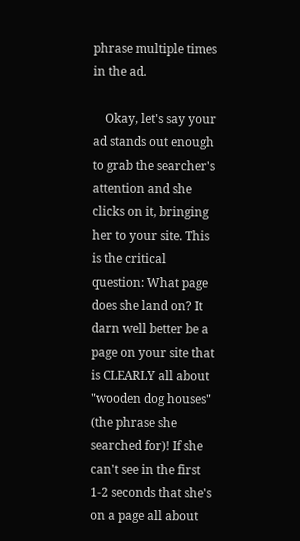phrase multiple times in the ad.

    Okay, let's say your ad stands out enough to grab the searcher's attention and she clicks on it, bringing her to your site. This is the critical question: What page does she land on? It darn well better be a page on your site that is CLEARLY all about "wooden dog houses" (the phrase she searched for)! If she can't see in the first 1-2 seconds that she's on a page all about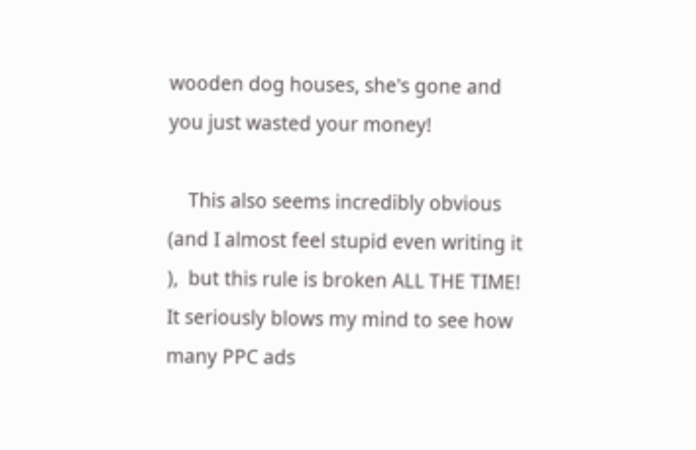wooden dog houses, she's gone and you just wasted your money!

    This also seems incredibly obvious (and I almost feel stupid even writing it ),  but this rule is broken ALL THE TIME! It seriously blows my mind to see how many PPC ads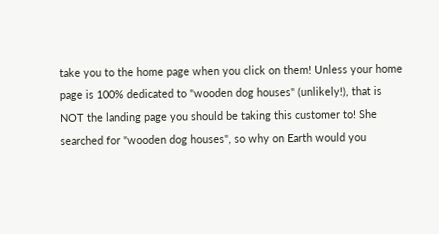take you to the home page when you click on them! Unless your home page is 100% dedicated to "wooden dog houses" (unlikely!), that is NOT the landing page you should be taking this customer to! She searched for "wooden dog houses", so why on Earth would you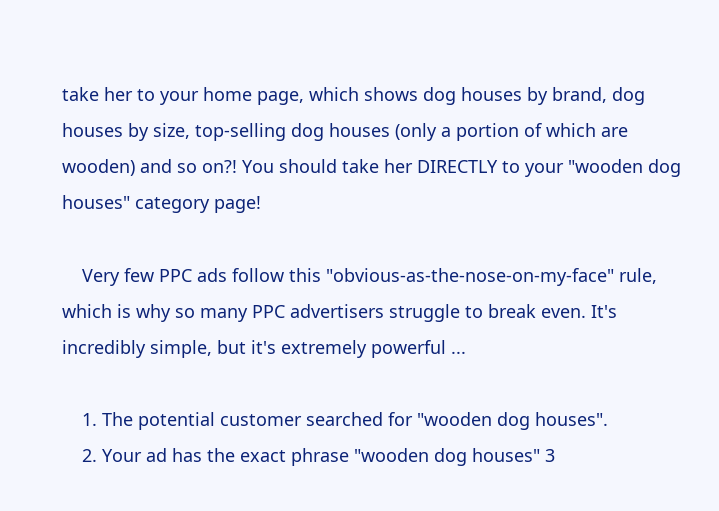take her to your home page, which shows dog houses by brand, dog houses by size, top-selling dog houses (only a portion of which are wooden) and so on?! You should take her DIRECTLY to your "wooden dog houses" category page!

    Very few PPC ads follow this "obvious-as-the-nose-on-my-face" rule, which is why so many PPC advertisers struggle to break even. It's incredibly simple, but it's extremely powerful ...

    1. The potential customer searched for "wooden dog houses".
    2. Your ad has the exact phrase "wooden dog houses" 3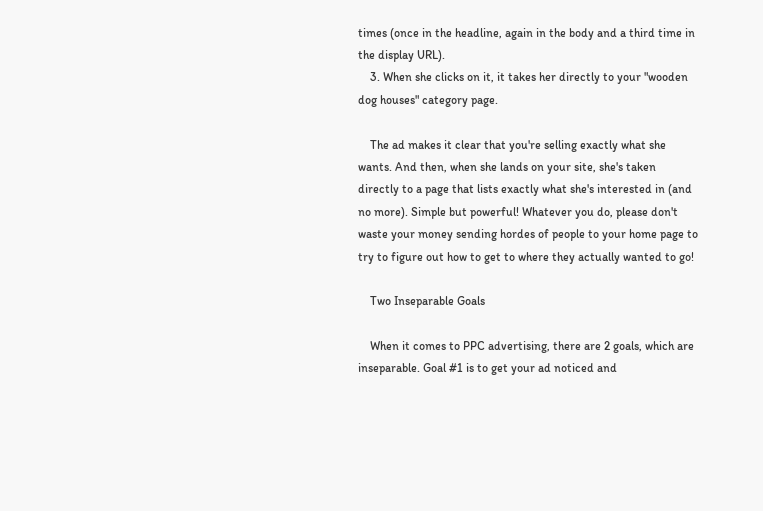times (once in the headline, again in the body and a third time in the display URL).
    3. When she clicks on it, it takes her directly to your "wooden dog houses" category page.

    The ad makes it clear that you're selling exactly what she wants. And then, when she lands on your site, she's taken directly to a page that lists exactly what she's interested in (and no more). Simple but powerful! Whatever you do, please don't waste your money sending hordes of people to your home page to try to figure out how to get to where they actually wanted to go!

    Two Inseparable Goals

    When it comes to PPC advertising, there are 2 goals, which are inseparable. Goal #1 is to get your ad noticed and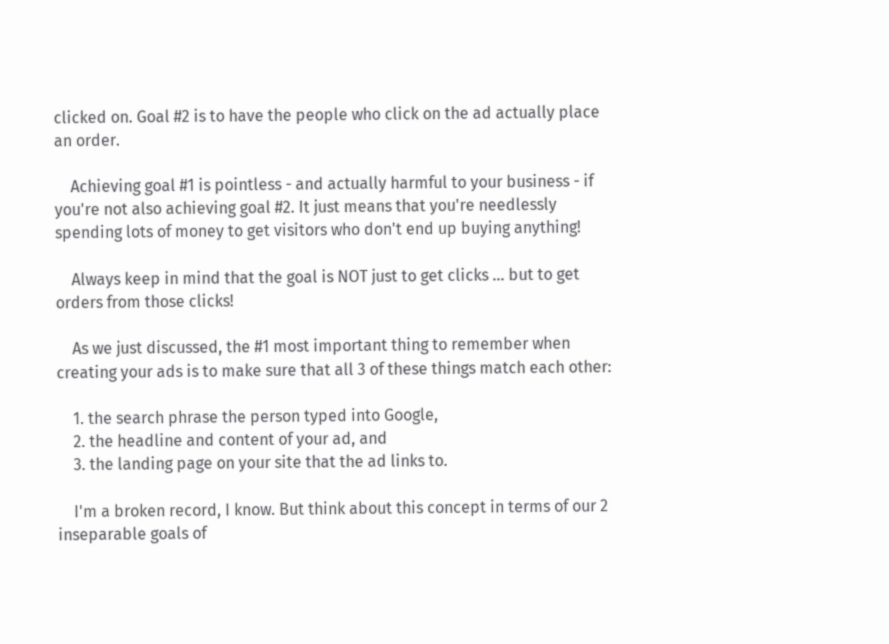clicked on. Goal #2 is to have the people who click on the ad actually place an order.

    Achieving goal #1 is pointless - and actually harmful to your business - if you're not also achieving goal #2. It just means that you're needlessly spending lots of money to get visitors who don't end up buying anything!

    Always keep in mind that the goal is NOT just to get clicks ... but to get orders from those clicks!

    As we just discussed, the #1 most important thing to remember when creating your ads is to make sure that all 3 of these things match each other:

    1. the search phrase the person typed into Google,
    2. the headline and content of your ad, and
    3. the landing page on your site that the ad links to.

    I'm a broken record, I know. But think about this concept in terms of our 2 inseparable goals of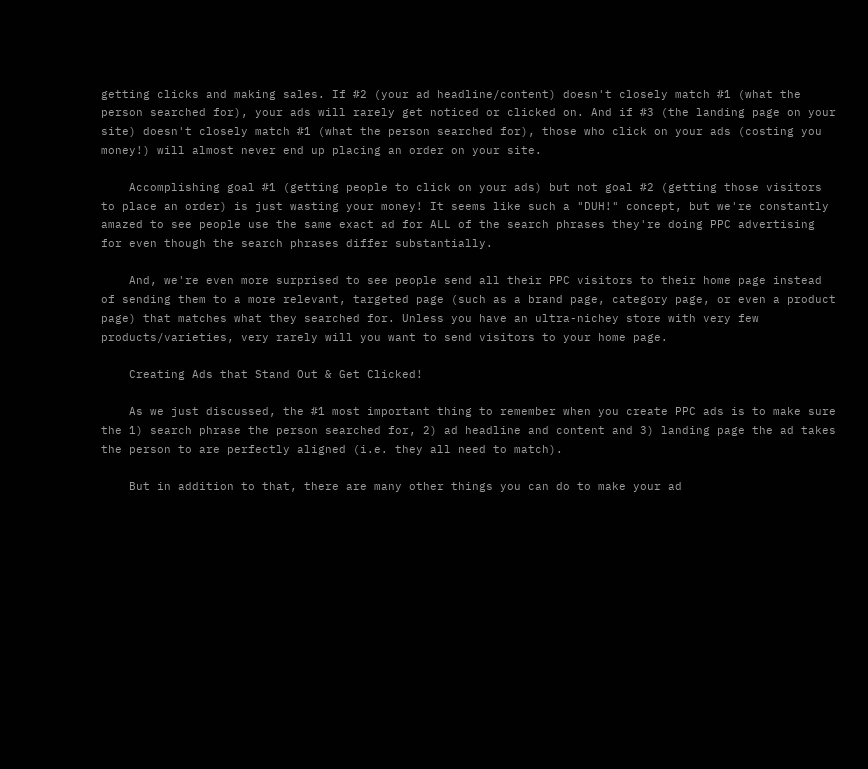getting clicks and making sales. If #2 (your ad headline/content) doesn't closely match #1 (what the person searched for), your ads will rarely get noticed or clicked on. And if #3 (the landing page on your site) doesn't closely match #1 (what the person searched for), those who click on your ads (costing you money!) will almost never end up placing an order on your site.

    Accomplishing goal #1 (getting people to click on your ads) but not goal #2 (getting those visitors to place an order) is just wasting your money! It seems like such a "DUH!" concept, but we're constantly amazed to see people use the same exact ad for ALL of the search phrases they're doing PPC advertising for even though the search phrases differ substantially.

    And, we're even more surprised to see people send all their PPC visitors to their home page instead of sending them to a more relevant, targeted page (such as a brand page, category page, or even a product page) that matches what they searched for. Unless you have an ultra-nichey store with very few products/varieties, very rarely will you want to send visitors to your home page.

    Creating Ads that Stand Out & Get Clicked!

    As we just discussed, the #1 most important thing to remember when you create PPC ads is to make sure the 1) search phrase the person searched for, 2) ad headline and content and 3) landing page the ad takes the person to are perfectly aligned (i.e. they all need to match).

    But in addition to that, there are many other things you can do to make your ad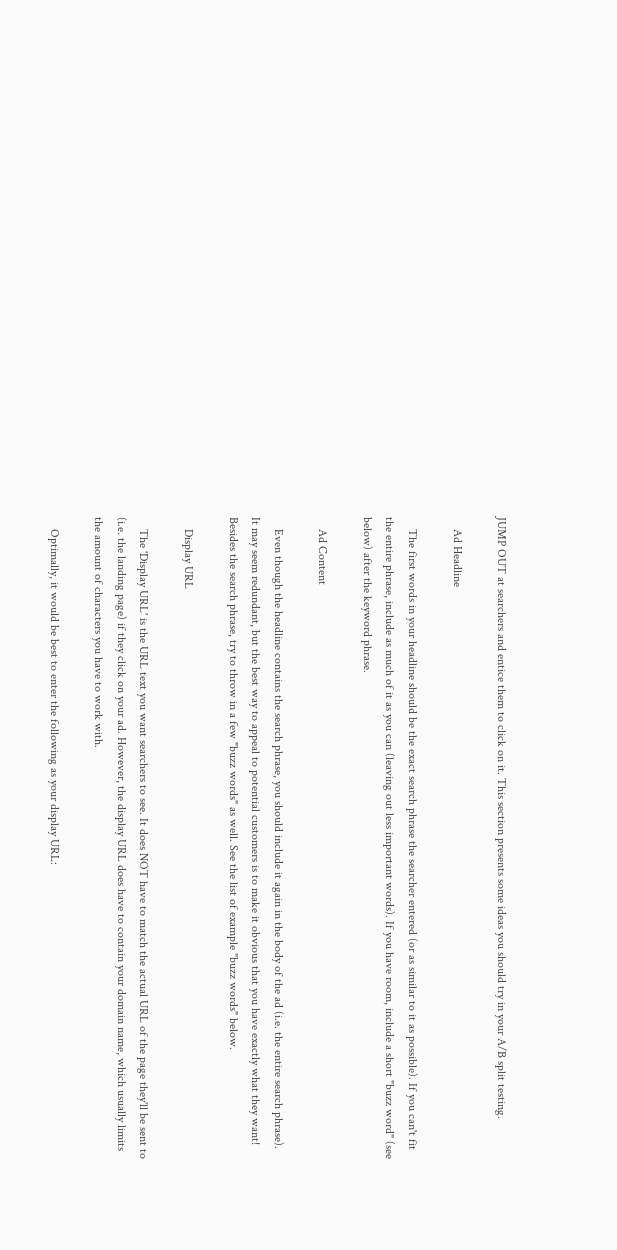JUMP OUT at searchers and entice them to click on it. This section presents some ideas you should try in your A/B split testing.

    Ad Headline

    The first words in your headline should be the exact search phrase the searcher entered (or as similar to it as possible). If you can't fit the entire phrase, include as much of it as you can (leaving out less important words). If you have room, include a short "buzz word" (see below) after the keyword phrase.

    Ad Content

    Even though the headline contains the search phrase, you should include it again in the body of the ad (i.e. the entire search phrase). It may seem redundant, but the best way to appeal to potential customers is to make it obvious that you have exactly what they want! Besides the search phrase, try to throw in a few "buzz words" as well. See the list of example "buzz words" below.

    Display URL

    The 'Display URL' is the URL text you want searchers to see. It does NOT have to match the actual URL of the page they'll be sent to (i.e. the landing page) if they click on your ad. However, the display URL does have to contain your domain name, which usually limits the amount of characters you have to work with.

    Optimally, it would be best to enter the following as your display URL: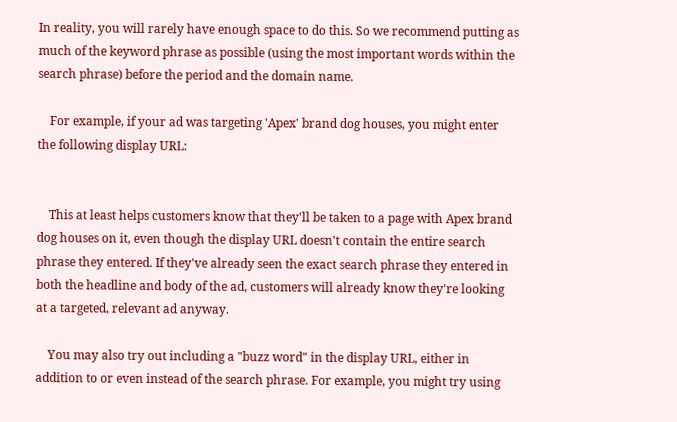In reality, you will rarely have enough space to do this. So we recommend putting as much of the keyword phrase as possible (using the most important words within the search phrase) before the period and the domain name.

    For example, if your ad was targeting 'Apex' brand dog houses, you might enter the following display URL:


    This at least helps customers know that they'll be taken to a page with Apex brand dog houses on it, even though the display URL doesn't contain the entire search phrase they entered. If they've already seen the exact search phrase they entered in both the headline and body of the ad, customers will already know they're looking at a targeted, relevant ad anyway.

    You may also try out including a "buzz word" in the display URL, either in addition to or even instead of the search phrase. For example, you might try using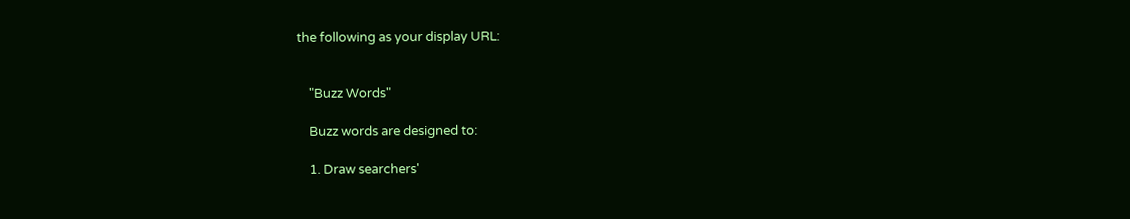the following as your display URL:


    "Buzz Words"

    Buzz words are designed to:

    1. Draw searchers'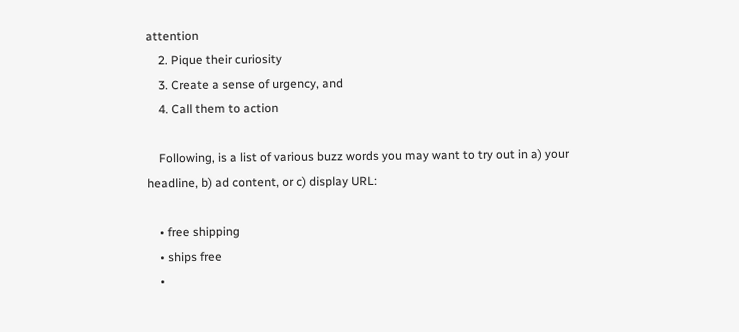attention
    2. Pique their curiosity
    3. Create a sense of urgency, and
    4. Call them to action

    Following, is a list of various buzz words you may want to try out in a) your headline, b) ad content, or c) display URL:

    • free shipping
    • ships free
    •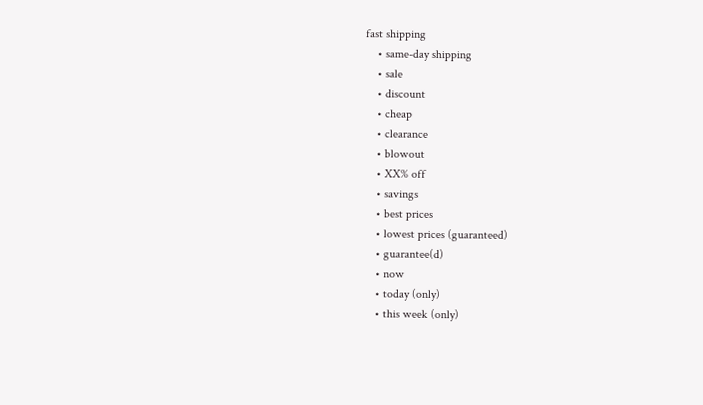fast shipping
    • same-day shipping
    • sale
    • discount
    • cheap
    • clearance
    • blowout
    • XX% off
    • savings
    • best prices
    • lowest prices (guaranteed)
    • guarantee(d)
    • now
    • today (only)
    • this week (only)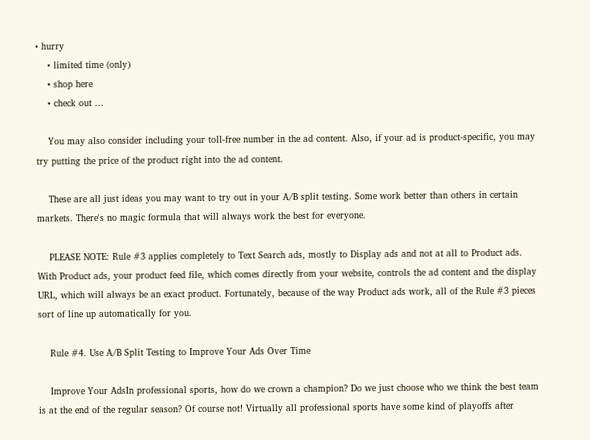• hurry
    • limited time (only)
    • shop here
    • check out ...

    You may also consider including your toll-free number in the ad content. Also, if your ad is product-specific, you may try putting the price of the product right into the ad content.

    These are all just ideas you may want to try out in your A/B split testing. Some work better than others in certain markets. There's no magic formula that will always work the best for everyone.

    PLEASE NOTE: Rule #3 applies completely to Text Search ads, mostly to Display ads and not at all to Product ads. With Product ads, your product feed file, which comes directly from your website, controls the ad content and the display URL, which will always be an exact product. Fortunately, because of the way Product ads work, all of the Rule #3 pieces sort of line up automatically for you.

    Rule #4. Use A/B Split Testing to Improve Your Ads Over Time

    Improve Your AdsIn professional sports, how do we crown a champion? Do we just choose who we think the best team is at the end of the regular season? Of course not! Virtually all professional sports have some kind of playoffs after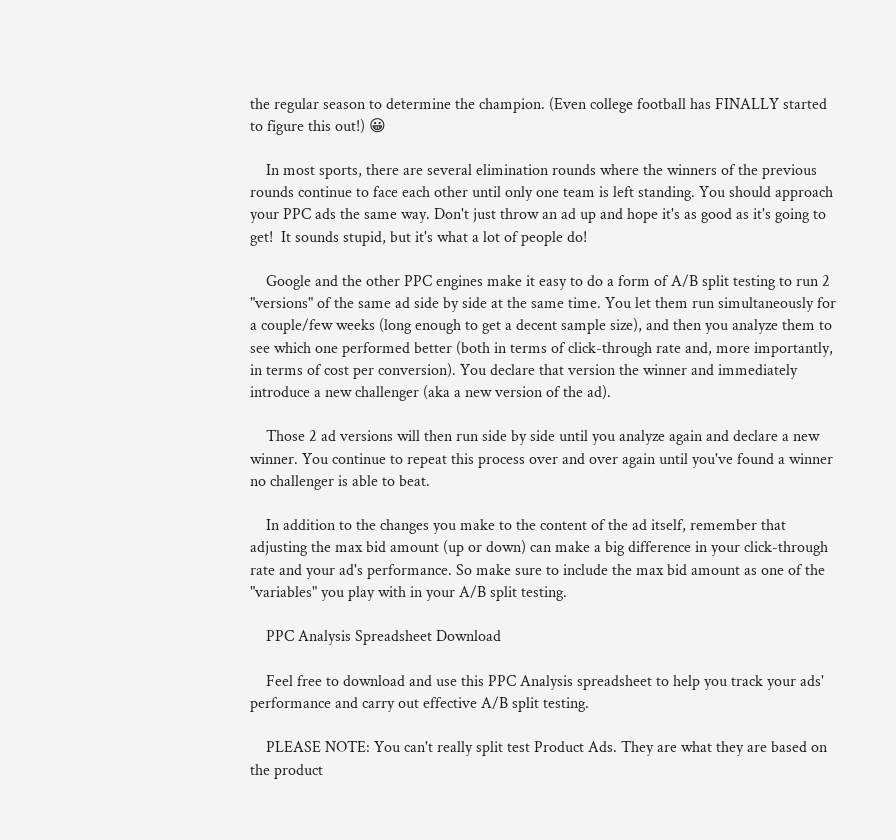the regular season to determine the champion. (Even college football has FINALLY started to figure this out!) 😀

    In most sports, there are several elimination rounds where the winners of the previous rounds continue to face each other until only one team is left standing. You should approach your PPC ads the same way. Don't just throw an ad up and hope it's as good as it's going to get!  It sounds stupid, but it's what a lot of people do!

    Google and the other PPC engines make it easy to do a form of A/B split testing to run 2 "versions" of the same ad side by side at the same time. You let them run simultaneously for a couple/few weeks (long enough to get a decent sample size), and then you analyze them to see which one performed better (both in terms of click-through rate and, more importantly, in terms of cost per conversion). You declare that version the winner and immediately introduce a new challenger (aka a new version of the ad).

    Those 2 ad versions will then run side by side until you analyze again and declare a new winner. You continue to repeat this process over and over again until you've found a winner no challenger is able to beat.

    In addition to the changes you make to the content of the ad itself, remember that adjusting the max bid amount (up or down) can make a big difference in your click-through rate and your ad's performance. So make sure to include the max bid amount as one of the "variables" you play with in your A/B split testing.

    PPC Analysis Spreadsheet Download

    Feel free to download and use this PPC Analysis spreadsheet to help you track your ads' performance and carry out effective A/B split testing.

    PLEASE NOTE: You can't really split test Product Ads. They are what they are based on the product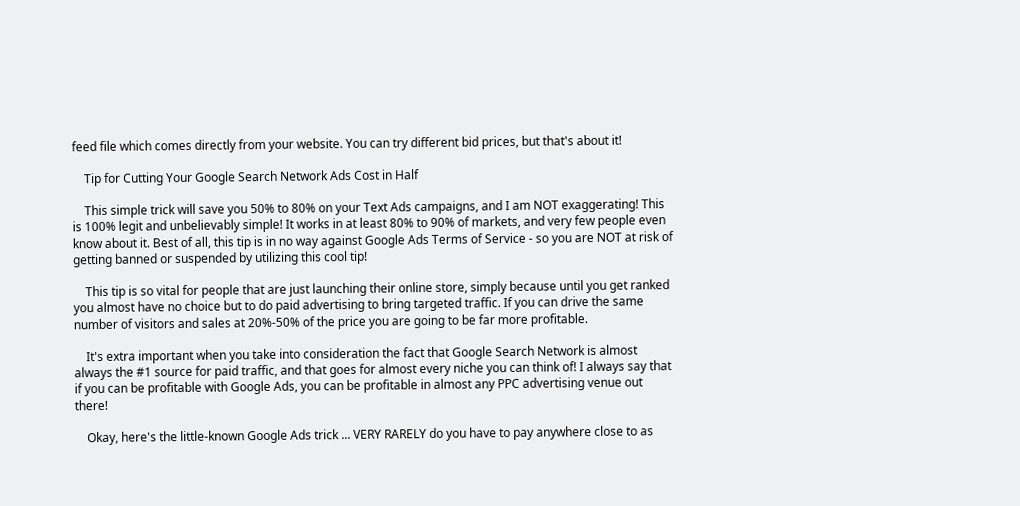feed file which comes directly from your website. You can try different bid prices, but that's about it!

    Tip for Cutting Your Google Search Network Ads Cost in Half

    This simple trick will save you 50% to 80% on your Text Ads campaigns, and I am NOT exaggerating! This is 100% legit and unbelievably simple! It works in at least 80% to 90% of markets, and very few people even know about it. Best of all, this tip is in no way against Google Ads Terms of Service - so you are NOT at risk of getting banned or suspended by utilizing this cool tip!

    This tip is so vital for people that are just launching their online store, simply because until you get ranked you almost have no choice but to do paid advertising to bring targeted traffic. If you can drive the same number of visitors and sales at 20%-50% of the price you are going to be far more profitable.

    It's extra important when you take into consideration the fact that Google Search Network is almost always the #1 source for paid traffic, and that goes for almost every niche you can think of! I always say that if you can be profitable with Google Ads, you can be profitable in almost any PPC advertising venue out there!

    Okay, here's the little-known Google Ads trick ... VERY RARELY do you have to pay anywhere close to as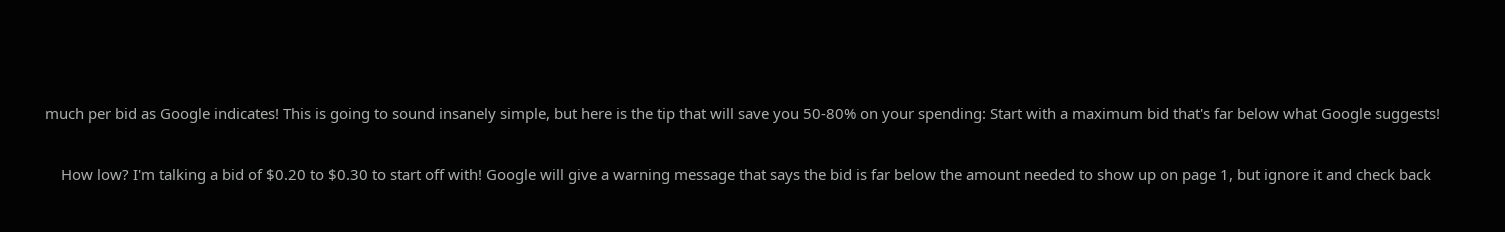much per bid as Google indicates! This is going to sound insanely simple, but here is the tip that will save you 50-80% on your spending: Start with a maximum bid that's far below what Google suggests!

    How low? I'm talking a bid of $0.20 to $0.30 to start off with! Google will give a warning message that says the bid is far below the amount needed to show up on page 1, but ignore it and check back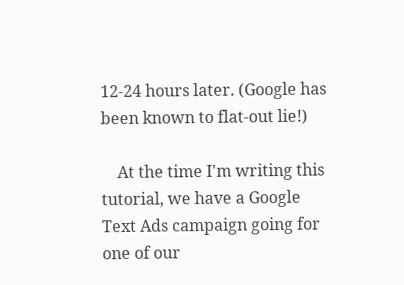12-24 hours later. (Google has been known to flat-out lie!)

    At the time I'm writing this tutorial, we have a Google Text Ads campaign going for one of our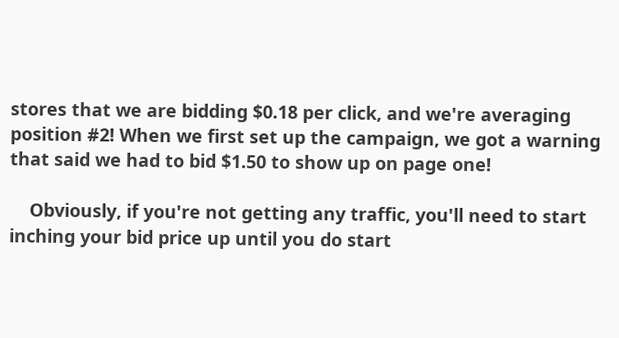stores that we are bidding $0.18 per click, and we're averaging position #2! When we first set up the campaign, we got a warning that said we had to bid $1.50 to show up on page one!

    Obviously, if you're not getting any traffic, you'll need to start inching your bid price up until you do start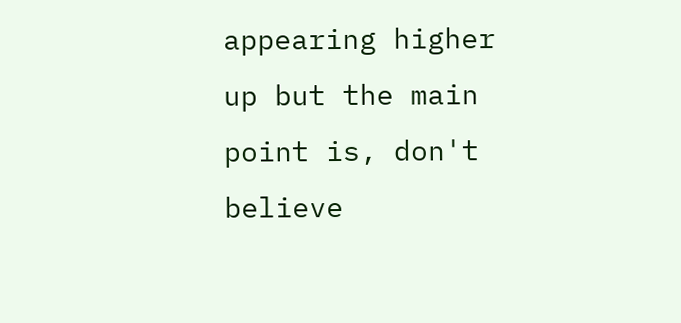appearing higher up but the main point is, don't believe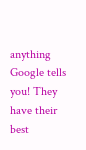anything Google tells you! They have their best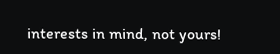interests in mind, not yours!